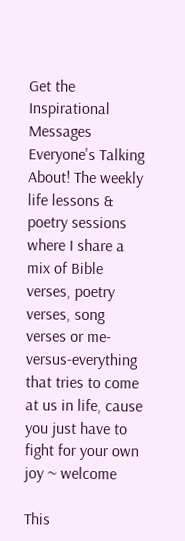Get the Inspirational Messages Everyone's Talking About! The weekly life lessons & poetry sessions where I share a mix of Bible verses, poetry verses, song verses or me-versus-everything that tries to come at us in life, cause you just have to fight for your own joy ~ welcome

This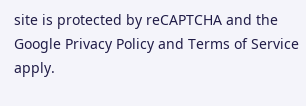site is protected by reCAPTCHA and the Google Privacy Policy and Terms of Service apply.